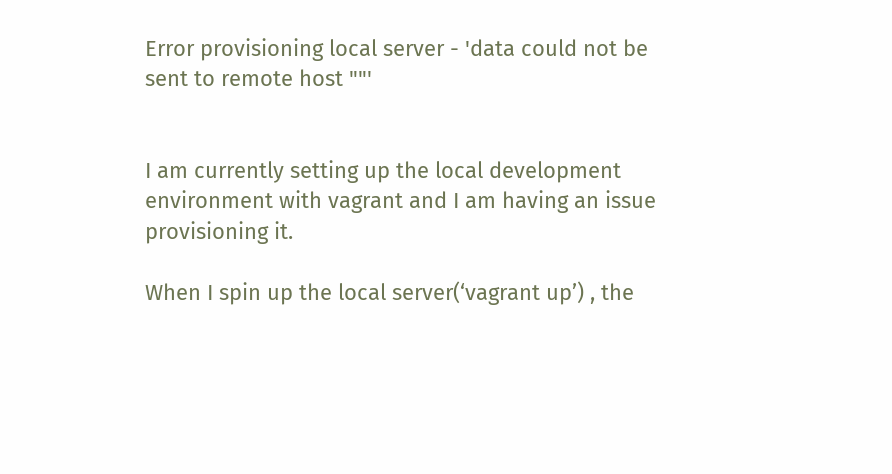Error provisioning local server - 'data could not be sent to remote host ""'


I am currently setting up the local development environment with vagrant and I am having an issue provisioning it.

When I spin up the local server(‘vagrant up’) , the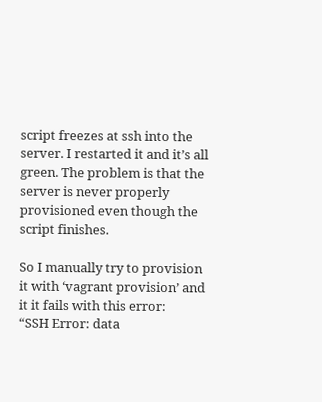script freezes at ssh into the server. I restarted it and it’s all green. The problem is that the server is never properly provisioned even though the script finishes.

So I manually try to provision it with ‘vagrant provision’ and it it fails with this error:
“SSH Error: data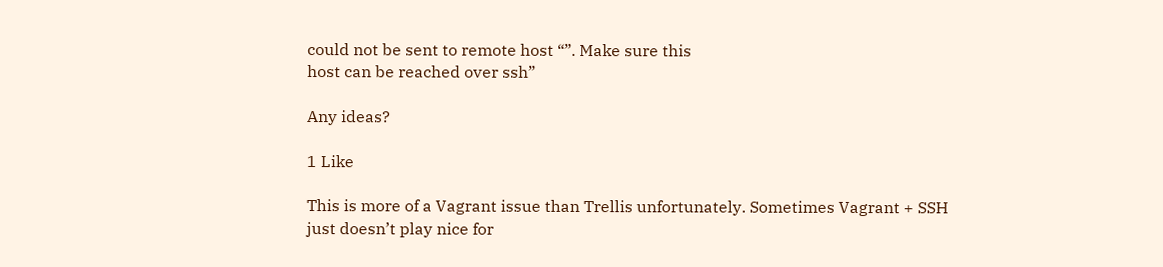could not be sent to remote host “”. Make sure this
host can be reached over ssh”

Any ideas?

1 Like

This is more of a Vagrant issue than Trellis unfortunately. Sometimes Vagrant + SSH just doesn’t play nice for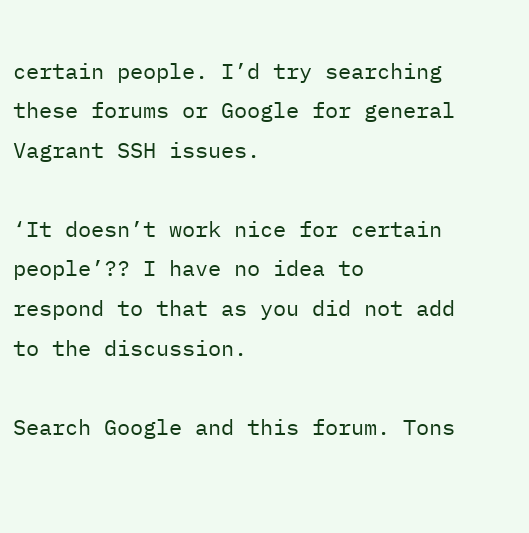certain people. I’d try searching these forums or Google for general Vagrant SSH issues.

‘It doesn’t work nice for certain people’?? I have no idea to respond to that as you did not add to the discussion.

Search Google and this forum. Tons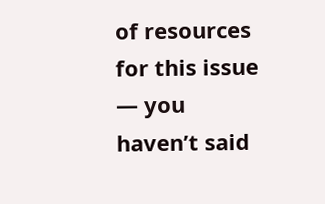of resources for this issue — you haven’t said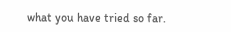what you have tried so far.